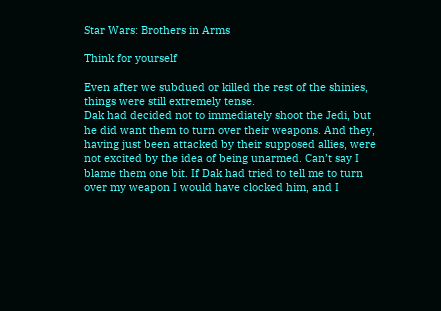Star Wars: Brothers in Arms

Think for yourself

Even after we subdued or killed the rest of the shinies, things were still extremely tense.
Dak had decided not to immediately shoot the Jedi, but he did want them to turn over their weapons. And they, having just been attacked by their supposed allies, were not excited by the idea of being unarmed. Can’t say I blame them one bit. If Dak had tried to tell me to turn over my weapon I would have clocked him, and I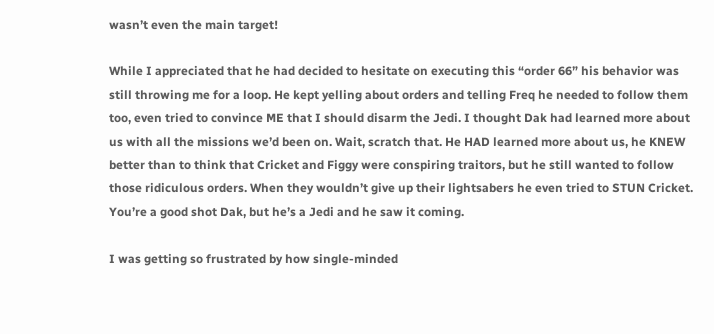wasn’t even the main target!

While I appreciated that he had decided to hesitate on executing this “order 66” his behavior was still throwing me for a loop. He kept yelling about orders and telling Freq he needed to follow them too, even tried to convince ME that I should disarm the Jedi. I thought Dak had learned more about us with all the missions we’d been on. Wait, scratch that. He HAD learned more about us, he KNEW better than to think that Cricket and Figgy were conspiring traitors, but he still wanted to follow those ridiculous orders. When they wouldn’t give up their lightsabers he even tried to STUN Cricket. You’re a good shot Dak, but he’s a Jedi and he saw it coming.

I was getting so frustrated by how single-minded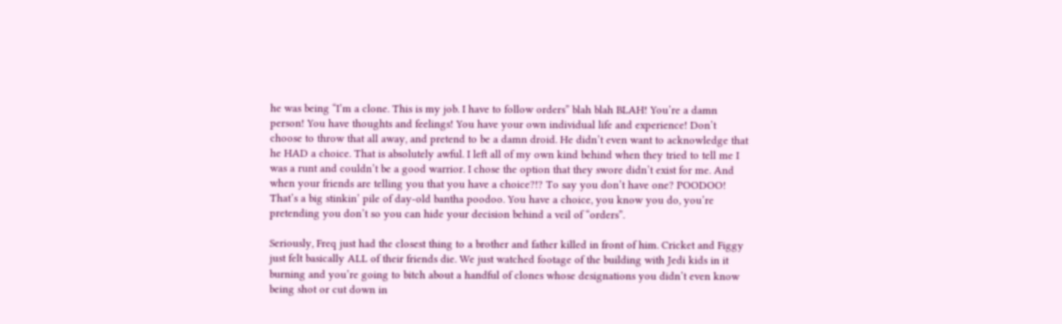he was being “I’m a clone. This is my job. I have to follow orders” blah blah BLAH! You’re a damn person! You have thoughts and feelings! You have your own individual life and experience! Don’t choose to throw that all away, and pretend to be a damn droid. He didn’t even want to acknowledge that he HAD a choice. That is absolutely awful. I left all of my own kind behind when they tried to tell me I was a runt and couldn’t be a good warrior. I chose the option that they swore didn’t exist for me. And when your friends are telling you that you have a choice?!? To say you don’t have one? POODOO! That’s a big stinkin’ pile of day-old bantha poodoo. You have a choice, you know you do, you’re pretending you don’t so you can hide your decision behind a veil of “orders”.

Seriously, Freq just had the closest thing to a brother and father killed in front of him. Cricket and Figgy just felt basically ALL of their friends die. We just watched footage of the building with Jedi kids in it burning and you’re going to bitch about a handful of clones whose designations you didn’t even know being shot or cut down in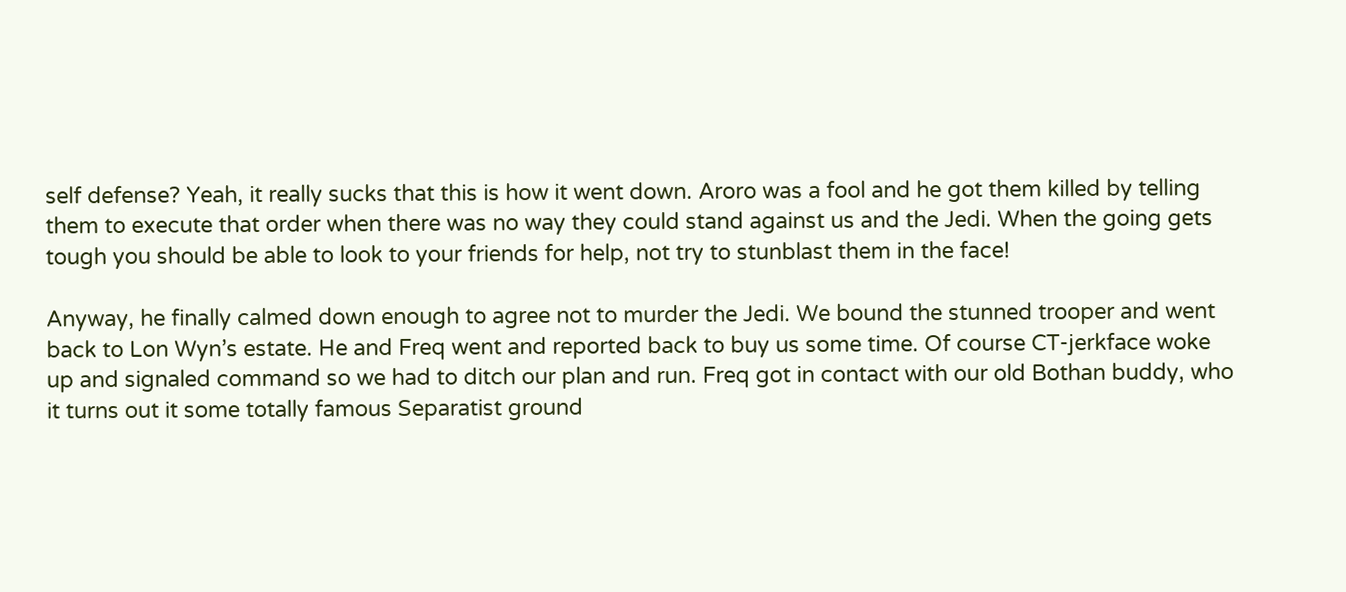self defense? Yeah, it really sucks that this is how it went down. Aroro was a fool and he got them killed by telling them to execute that order when there was no way they could stand against us and the Jedi. When the going gets tough you should be able to look to your friends for help, not try to stunblast them in the face!

Anyway, he finally calmed down enough to agree not to murder the Jedi. We bound the stunned trooper and went back to Lon Wyn’s estate. He and Freq went and reported back to buy us some time. Of course CT-jerkface woke up and signaled command so we had to ditch our plan and run. Freq got in contact with our old Bothan buddy, who it turns out it some totally famous Separatist ground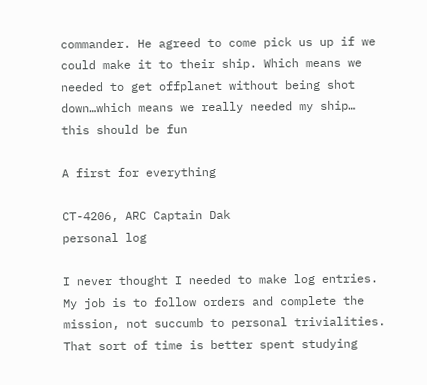commander. He agreed to come pick us up if we could make it to their ship. Which means we needed to get offplanet without being shot down…which means we really needed my ship… this should be fun

A first for everything

CT-4206, ARC Captain Dak
personal log

I never thought I needed to make log entries. My job is to follow orders and complete the mission, not succumb to personal trivialities. That sort of time is better spent studying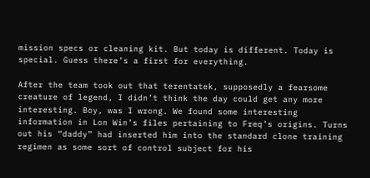mission specs or cleaning kit. But today is different. Today is special. Guess there’s a first for everything.

After the team took out that terentatek, supposedly a fearsome creature of legend, I didn’t think the day could get any more interesting. Boy, was I wrong. We found some interesting information in Lon Win’s files pertaining to Freq’s origins. Turns out his “daddy” had inserted him into the standard clone training regimen as some sort of control subject for his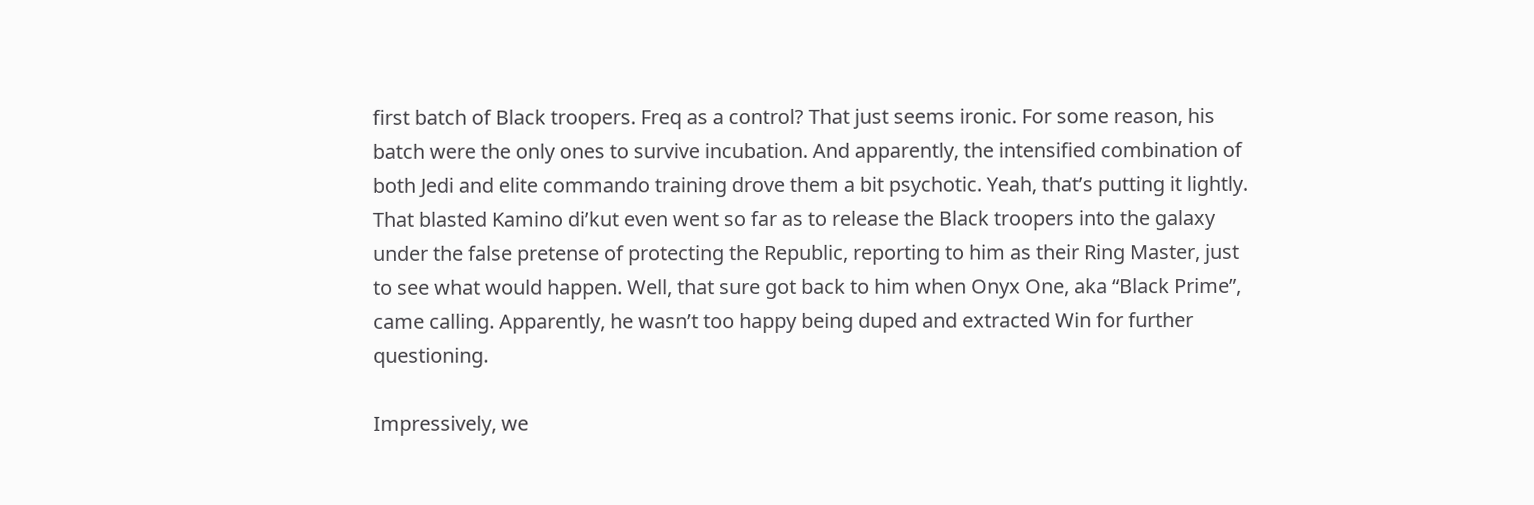first batch of Black troopers. Freq as a control? That just seems ironic. For some reason, his batch were the only ones to survive incubation. And apparently, the intensified combination of both Jedi and elite commando training drove them a bit psychotic. Yeah, that’s putting it lightly. That blasted Kamino di’kut even went so far as to release the Black troopers into the galaxy under the false pretense of protecting the Republic, reporting to him as their Ring Master, just to see what would happen. Well, that sure got back to him when Onyx One, aka “Black Prime”, came calling. Apparently, he wasn’t too happy being duped and extracted Win for further questioning.

Impressively, we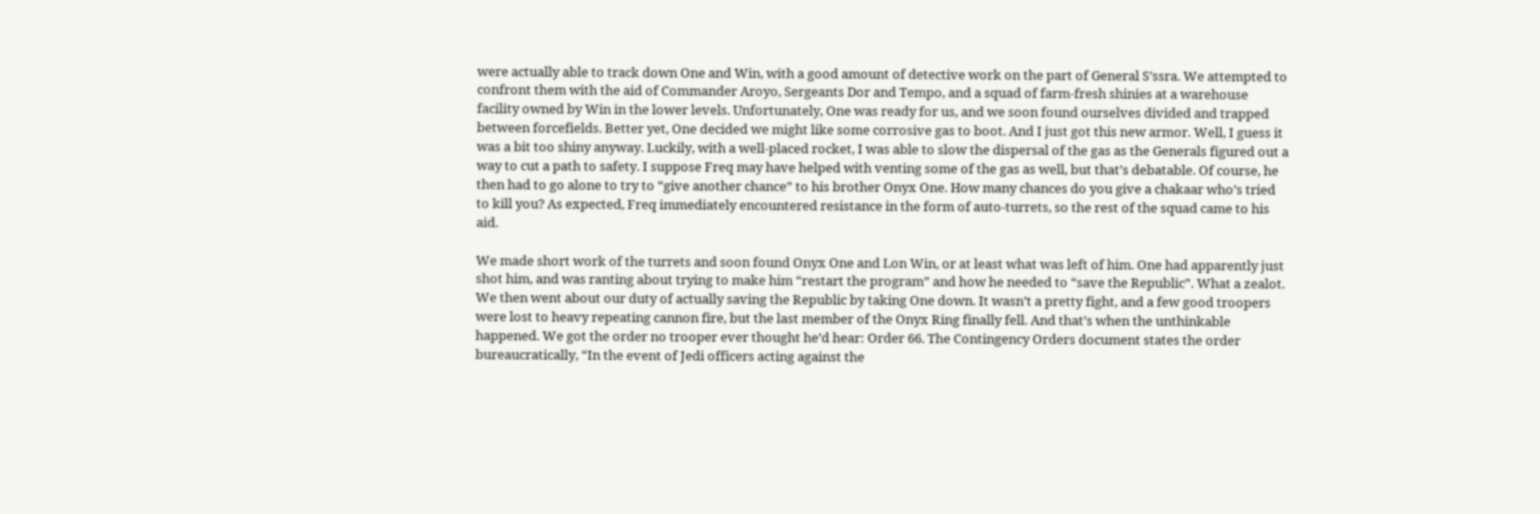were actually able to track down One and Win, with a good amount of detective work on the part of General S’ssra. We attempted to confront them with the aid of Commander Aroyo, Sergeants Dor and Tempo, and a squad of farm-fresh shinies at a warehouse facility owned by Win in the lower levels. Unfortunately, One was ready for us, and we soon found ourselves divided and trapped between forcefields. Better yet, One decided we might like some corrosive gas to boot. And I just got this new armor. Well, I guess it was a bit too shiny anyway. Luckily, with a well-placed rocket, I was able to slow the dispersal of the gas as the Generals figured out a way to cut a path to safety. I suppose Freq may have helped with venting some of the gas as well, but that’s debatable. Of course, he then had to go alone to try to “give another chance” to his brother Onyx One. How many chances do you give a chakaar who’s tried to kill you? As expected, Freq immediately encountered resistance in the form of auto-turrets, so the rest of the squad came to his aid.

We made short work of the turrets and soon found Onyx One and Lon Win, or at least what was left of him. One had apparently just shot him, and was ranting about trying to make him “restart the program” and how he needed to “save the Republic”. What a zealot. We then went about our duty of actually saving the Republic by taking One down. It wasn’t a pretty fight, and a few good troopers were lost to heavy repeating cannon fire, but the last member of the Onyx Ring finally fell. And that’s when the unthinkable happened. We got the order no trooper ever thought he’d hear: Order 66. The Contingency Orders document states the order bureaucratically, “In the event of Jedi officers acting against the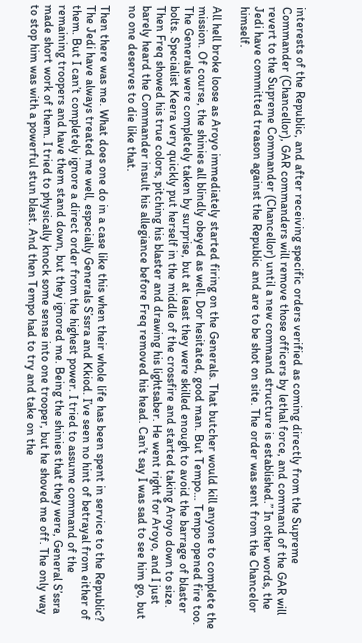interests of the Republic, and after receiving specific orders verified as coming directly from the Supreme Commander (Chancellor), GAR commanders will remove those officers by lethal force, and command of the GAR will revert to the Supreme Commander (Chancellor) until a new command structure is established.” In other words, the Jedi have committed treason against the Republic and are to be shot on site. The order was sent from the Chancelor himself.

All hell broke loose as Aroyo immediately started firing on the Generals. That butcher would kill anyone to complete the mission. Of course, the shinies all blindly obeyed as well. Dor hesitated, good man. But Tempo… Tempo opened fire too. The Generals were completely taken by surprise, but at least they were skilled enough to avoid the barrage of blaster bolts. Specialist Keera very quickly put herself in the middle of the crossfire and started taking Aroyo down to size. Then Freq showed his true colors, pitching his blaster and drawing his lightsaber. He went right for Aroyo, and I just barely heard the Commander insult his allegiance before Freq removed his head. Can’t say I was sad to see him go, but no one deserves to die like that.

Then there was me. What does one do in a case like this when their whole life has been spent in service to the Republic? The Jedi have always treated me well, especially Generals S’ssra and Kkiod. I’ve seen no hint of betrayal from either of them. But I can’t completely ignore a direct order from the highest power. I tried to assume command of the remaining troopers and have them stand down, but they ignored me. Being the shinies that they were, General S’ssra made short work of them. I tried to physically knock some sense into one trooper, but he shoved me off. The only way to stop him was with a powerful stun blast. And then Tempo had to try and take on the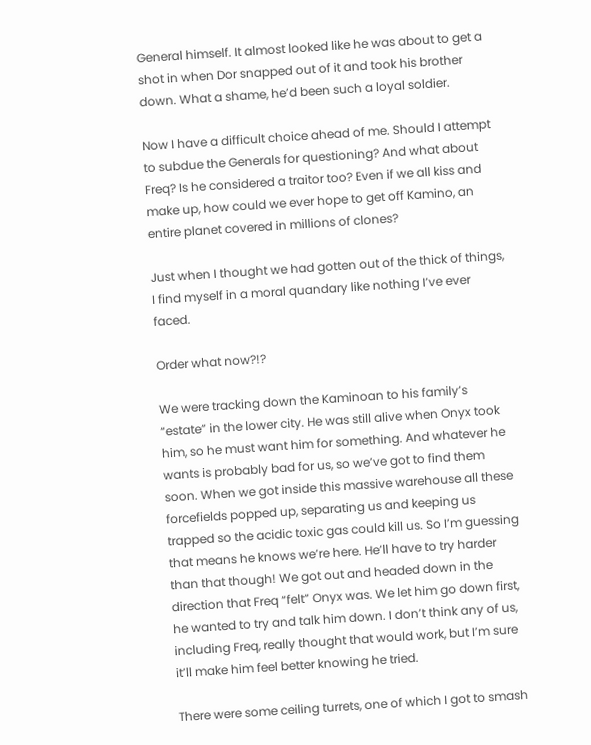General himself. It almost looked like he was about to get a shot in when Dor snapped out of it and took his brother down. What a shame, he’d been such a loyal soldier.

Now I have a difficult choice ahead of me. Should I attempt to subdue the Generals for questioning? And what about Freq? Is he considered a traitor too? Even if we all kiss and make up, how could we ever hope to get off Kamino, an entire planet covered in millions of clones?

Just when I thought we had gotten out of the thick of things, I find myself in a moral quandary like nothing I’ve ever faced.

Order what now?!?

We were tracking down the Kaminoan to his family’s “estate” in the lower city. He was still alive when Onyx took him, so he must want him for something. And whatever he wants is probably bad for us, so we’ve got to find them soon. When we got inside this massive warehouse all these forcefields popped up, separating us and keeping us trapped so the acidic toxic gas could kill us. So I’m guessing that means he knows we’re here. He’ll have to try harder than that though! We got out and headed down in the direction that Freq “felt” Onyx was. We let him go down first, he wanted to try and talk him down. I don’t think any of us, including Freq, really thought that would work, but I’m sure it’ll make him feel better knowing he tried.

There were some ceiling turrets, one of which I got to smash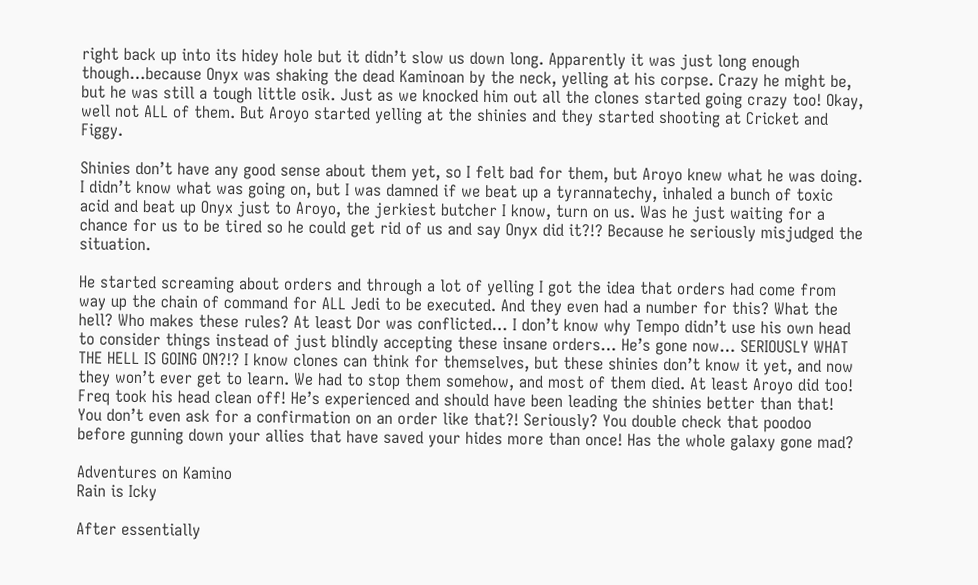right back up into its hidey hole but it didn’t slow us down long. Apparently it was just long enough though…because Onyx was shaking the dead Kaminoan by the neck, yelling at his corpse. Crazy he might be, but he was still a tough little osik. Just as we knocked him out all the clones started going crazy too! Okay, well not ALL of them. But Aroyo started yelling at the shinies and they started shooting at Cricket and Figgy.

Shinies don’t have any good sense about them yet, so I felt bad for them, but Aroyo knew what he was doing. I didn’t know what was going on, but I was damned if we beat up a tyrannatechy, inhaled a bunch of toxic acid and beat up Onyx just to Aroyo, the jerkiest butcher I know, turn on us. Was he just waiting for a chance for us to be tired so he could get rid of us and say Onyx did it?!? Because he seriously misjudged the situation.

He started screaming about orders and through a lot of yelling I got the idea that orders had come from way up the chain of command for ALL Jedi to be executed. And they even had a number for this? What the hell? Who makes these rules? At least Dor was conflicted… I don’t know why Tempo didn’t use his own head to consider things instead of just blindly accepting these insane orders… He’s gone now… SERIOUSLY WHAT THE HELL IS GOING ON?!? I know clones can think for themselves, but these shinies don’t know it yet, and now they won’t ever get to learn. We had to stop them somehow, and most of them died. At least Aroyo did too! Freq took his head clean off! He’s experienced and should have been leading the shinies better than that! You don’t even ask for a confirmation on an order like that?! Seriously? You double check that poodoo before gunning down your allies that have saved your hides more than once! Has the whole galaxy gone mad?

Adventures on Kamino
Rain is Icky

After essentially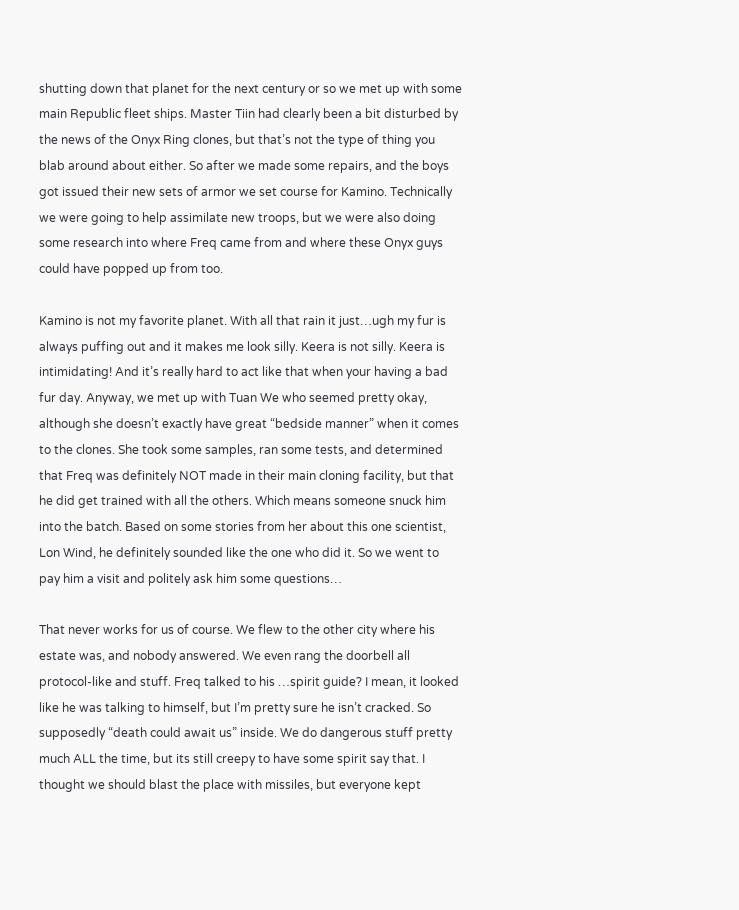shutting down that planet for the next century or so we met up with some main Republic fleet ships. Master Tiin had clearly been a bit disturbed by the news of the Onyx Ring clones, but that’s not the type of thing you blab around about either. So after we made some repairs, and the boys got issued their new sets of armor we set course for Kamino. Technically we were going to help assimilate new troops, but we were also doing some research into where Freq came from and where these Onyx guys could have popped up from too.

Kamino is not my favorite planet. With all that rain it just…ugh my fur is always puffing out and it makes me look silly. Keera is not silly. Keera is intimidating! And it’s really hard to act like that when your having a bad fur day. Anyway, we met up with Tuan We who seemed pretty okay, although she doesn’t exactly have great “bedside manner” when it comes to the clones. She took some samples, ran some tests, and determined that Freq was definitely NOT made in their main cloning facility, but that he did get trained with all the others. Which means someone snuck him into the batch. Based on some stories from her about this one scientist, Lon Wind, he definitely sounded like the one who did it. So we went to pay him a visit and politely ask him some questions…

That never works for us of course. We flew to the other city where his estate was, and nobody answered. We even rang the doorbell all protocol-like and stuff. Freq talked to his …spirit guide? I mean, it looked like he was talking to himself, but I’m pretty sure he isn’t cracked. So supposedly “death could await us” inside. We do dangerous stuff pretty much ALL the time, but its still creepy to have some spirit say that. I thought we should blast the place with missiles, but everyone kept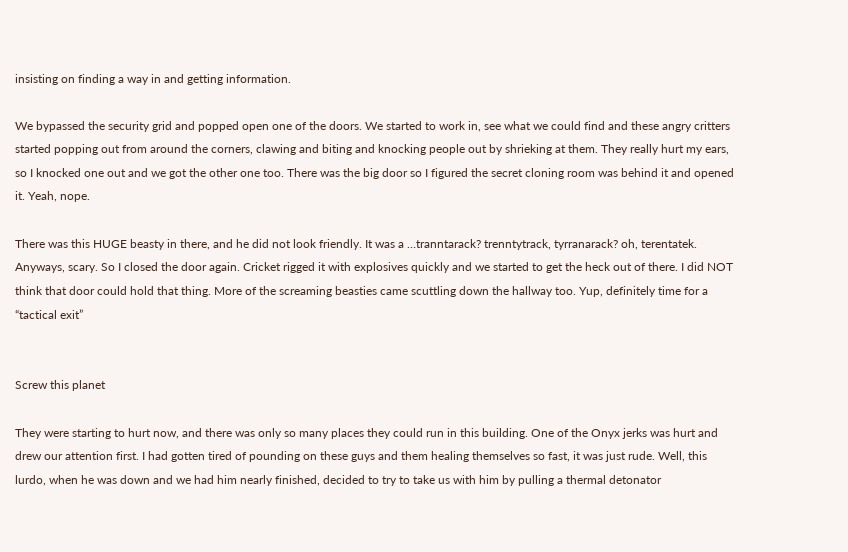insisting on finding a way in and getting information.

We bypassed the security grid and popped open one of the doors. We started to work in, see what we could find and these angry critters started popping out from around the corners, clawing and biting and knocking people out by shrieking at them. They really hurt my ears, so I knocked one out and we got the other one too. There was the big door so I figured the secret cloning room was behind it and opened it. Yeah, nope.

There was this HUGE beasty in there, and he did not look friendly. It was a …tranntarack? trenntytrack, tyrranarack? oh, terentatek. Anyways, scary. So I closed the door again. Cricket rigged it with explosives quickly and we started to get the heck out of there. I did NOT think that door could hold that thing. More of the screaming beasties came scuttling down the hallway too. Yup, definitely time for a “tactical exit”


Screw this planet

They were starting to hurt now, and there was only so many places they could run in this building. One of the Onyx jerks was hurt and drew our attention first. I had gotten tired of pounding on these guys and them healing themselves so fast, it was just rude. Well, this lurdo, when he was down and we had him nearly finished, decided to try to take us with him by pulling a thermal detonator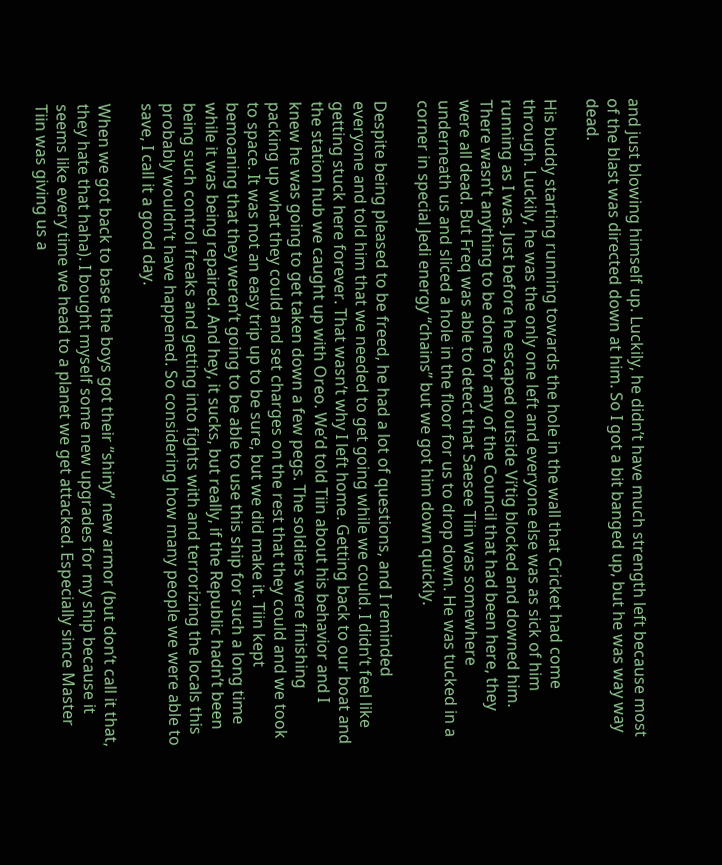and just blowing himself up. Luckily, he didn’t have much strength left because most of the blast was directed down at him. So I got a bit banged up, but he was way way dead.

His buddy starting running towards the hole in the wall that Cricket had come through. Luckily, he was the only one left and everyone else was as sick of him running as I was. Just before he escaped outside Vi’tig blocked and downed him. There wasn’t anything to be done for any of the Council that had been here, they were all dead. But Freq was able to detect that Saesee Tiin was somewhere underneath us and sliced a hole in the floor for us to drop down. He was tucked in a corner in special Jedi energy “chains” but we got him down quickly.

Despite being pleased to be freed, he had a lot of questions, and I reminded everyone and told him that we needed to get going while we could. I didn’t feel like getting stuck here forever. That wasn’t why I left home. Getting back to our boat and the station hub we caught up with Oreo. We’d told Tiin about his behavior and I knew he was going to get taken down a few pegs. The soldiers were finishing packing up what they could and set charges on the rest that they could and we took to space. It was not an easy trip up to be sure, but we did make it. Tiin kept bemoaning that they weren’t going to be able to use this ship for such a long time while it was being repaired. And hey, it sucks, but really, if the Republic hadn’t been being such control freaks and getting into fights with and terrorizing the locals this probably wouldn’t have happened. So considering how many people we were able to save, I call it a good day.

When we got back to base the boys got their “shiny” new armor (but don’t call it that, they hate that haha). I bought myself some new upgrades for my ship because it seems like every time we head to a planet we get attacked. Especially since Master Tiin was giving us a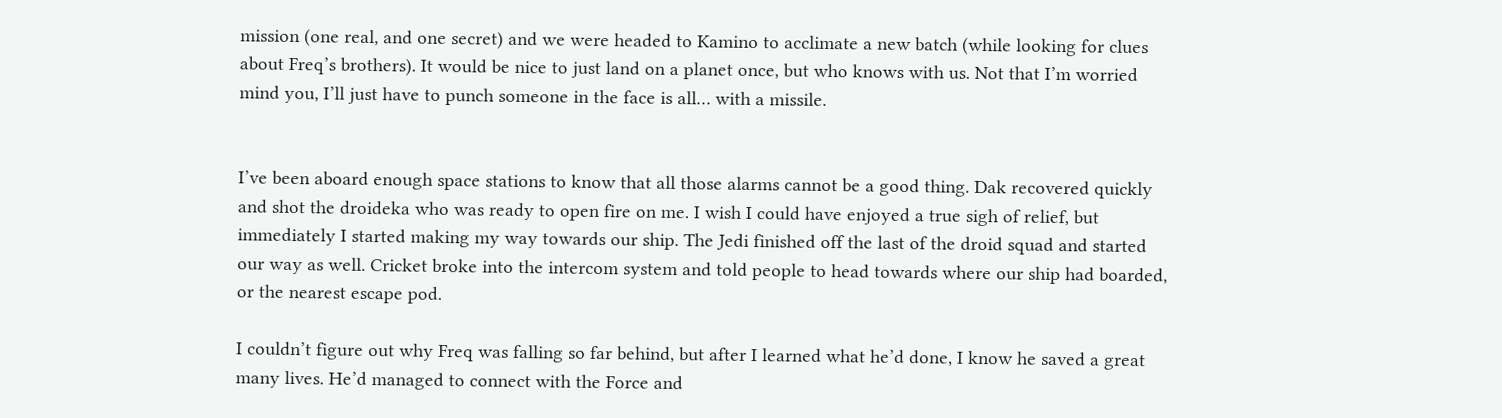mission (one real, and one secret) and we were headed to Kamino to acclimate a new batch (while looking for clues about Freq’s brothers). It would be nice to just land on a planet once, but who knows with us. Not that I’m worried mind you, I’ll just have to punch someone in the face is all… with a missile.


I’ve been aboard enough space stations to know that all those alarms cannot be a good thing. Dak recovered quickly and shot the droideka who was ready to open fire on me. I wish I could have enjoyed a true sigh of relief, but immediately I started making my way towards our ship. The Jedi finished off the last of the droid squad and started our way as well. Cricket broke into the intercom system and told people to head towards where our ship had boarded, or the nearest escape pod.

I couldn’t figure out why Freq was falling so far behind, but after I learned what he’d done, I know he saved a great many lives. He’d managed to connect with the Force and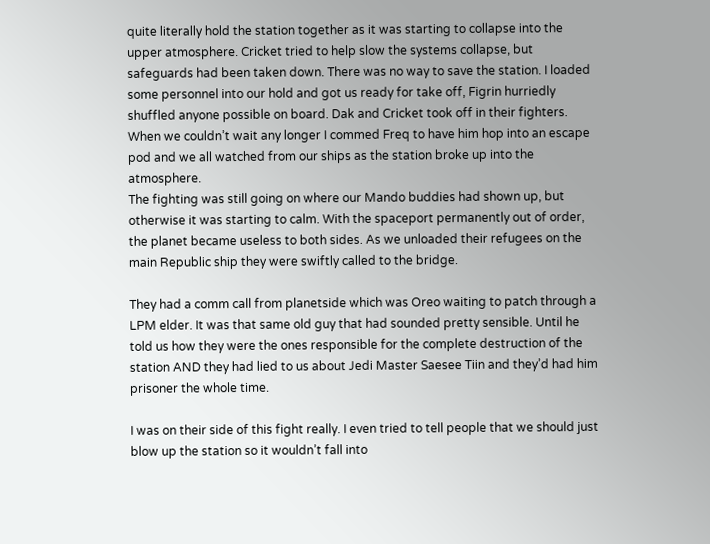quite literally hold the station together as it was starting to collapse into the upper atmosphere. Cricket tried to help slow the systems collapse, but safeguards had been taken down. There was no way to save the station. I loaded some personnel into our hold and got us ready for take off, Figrin hurriedly shuffled anyone possible on board. Dak and Cricket took off in their fighters. When we couldn’t wait any longer I commed Freq to have him hop into an escape pod and we all watched from our ships as the station broke up into the atmosphere.
The fighting was still going on where our Mando buddies had shown up, but otherwise it was starting to calm. With the spaceport permanently out of order, the planet became useless to both sides. As we unloaded their refugees on the main Republic ship they were swiftly called to the bridge.

They had a comm call from planetside which was Oreo waiting to patch through a LPM elder. It was that same old guy that had sounded pretty sensible. Until he told us how they were the ones responsible for the complete destruction of the station AND they had lied to us about Jedi Master Saesee Tiin and they’d had him prisoner the whole time.

I was on their side of this fight really. I even tried to tell people that we should just blow up the station so it wouldn’t fall into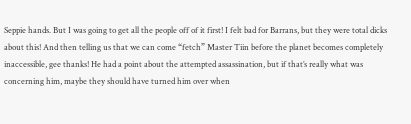Seppie hands. But I was going to get all the people off of it first! I felt bad for Barrans, but they were total dicks about this! And then telling us that we can come “fetch” Master Tiin before the planet becomes completely inaccessible, gee thanks! He had a point about the attempted assassination, but if that’s really what was concerning him, maybe they should have turned him over when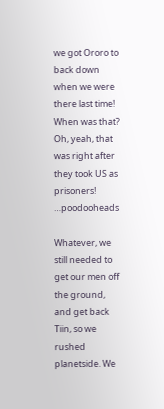we got Ororo to back down when we were there last time! When was that? Oh, yeah, that was right after they took US as prisoners! …poodooheads

Whatever, we still needed to get our men off the ground, and get back Tiin, so we rushed planetside. We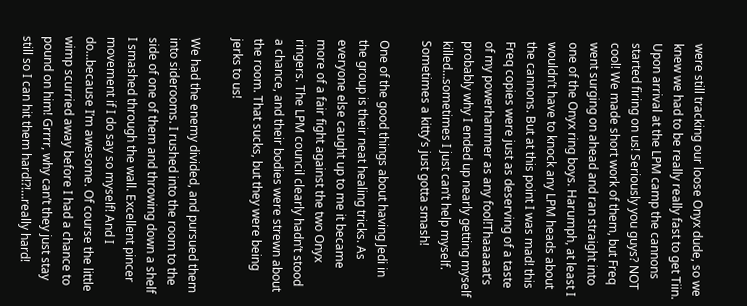were still tracking our loose Onyx dude, so we knew we had to be really really fast to get Tiin. Upon arrival at the LPM camp the cannons started firing on us! Seriously you guys? NOT cool! We made short work of them, but Freq went surging on ahead and ran straight into one of the Onyx ring boys. Harumph, at least I wouldn’t have to knock any LPM heads about the cannons. But at this point I was mad! this Freq copies were just as deserving of a taste of my powerhammer as any fool!Thaaaaat’s probably why I ended up nearly getting myself killed…sometimes I just can’t help myself. Sometimes a kitty’s just gotta smash!

One of the good things about having Jedi in the group is their neat healing tricks. As everyone else caught up to me it became more of a fair fight against the two Onyx ringers. The LPM council clearly hadn’t stood a chance, and their bodies were strewn about the room. That sucks, but they were being jerks to us!

We had the enemy divided, and pursued them into siderooms. I rushed into the room to the side of one of them and throwing down a shelf I smashed through the wall. Excellent pincer movement if I do say so myself! And I do…because I’m awesome. Of course the little wimp scurried away before I had a chance to pound on him! Grrrr, why can’t they just stay still so I can hit them hard!?!…really hard!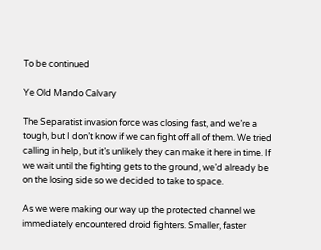To be continued

Ye Old Mando Calvary

The Separatist invasion force was closing fast, and we’re a tough, but I don’t know if we can fight off all of them. We tried calling in help, but it’s unlikely they can make it here in time. If we wait until the fighting gets to the ground, we’d already be on the losing side so we decided to take to space.

As we were making our way up the protected channel we immediately encountered droid fighters. Smaller, faster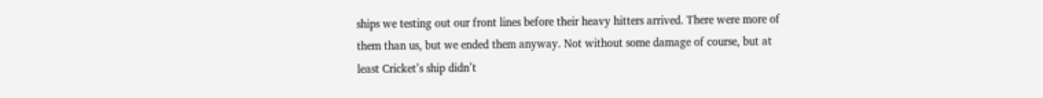ships we testing out our front lines before their heavy hitters arrived. There were more of them than us, but we ended them anyway. Not without some damage of course, but at least Cricket’s ship didn’t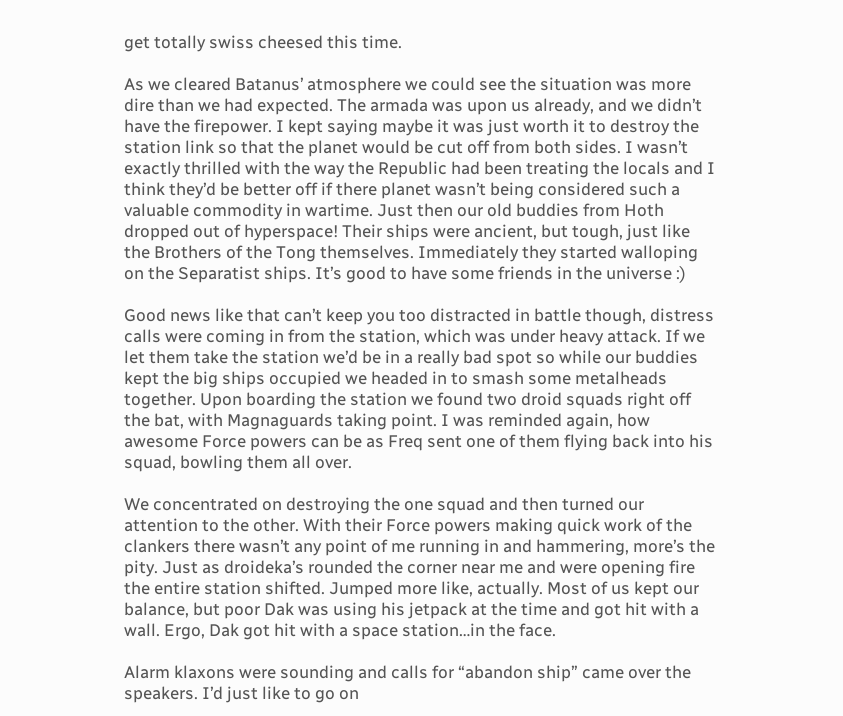get totally swiss cheesed this time.

As we cleared Batanus’ atmosphere we could see the situation was more dire than we had expected. The armada was upon us already, and we didn’t have the firepower. I kept saying maybe it was just worth it to destroy the station link so that the planet would be cut off from both sides. I wasn’t exactly thrilled with the way the Republic had been treating the locals and I think they’d be better off if there planet wasn’t being considered such a valuable commodity in wartime. Just then our old buddies from Hoth dropped out of hyperspace! Their ships were ancient, but tough, just like the Brothers of the Tong themselves. Immediately they started walloping on the Separatist ships. It’s good to have some friends in the universe :)

Good news like that can’t keep you too distracted in battle though, distress calls were coming in from the station, which was under heavy attack. If we let them take the station we’d be in a really bad spot so while our buddies kept the big ships occupied we headed in to smash some metalheads together. Upon boarding the station we found two droid squads right off the bat, with Magnaguards taking point. I was reminded again, how awesome Force powers can be as Freq sent one of them flying back into his squad, bowling them all over.

We concentrated on destroying the one squad and then turned our attention to the other. With their Force powers making quick work of the clankers there wasn’t any point of me running in and hammering, more’s the pity. Just as droideka’s rounded the corner near me and were opening fire the entire station shifted. Jumped more like, actually. Most of us kept our balance, but poor Dak was using his jetpack at the time and got hit with a wall. Ergo, Dak got hit with a space station…in the face.

Alarm klaxons were sounding and calls for “abandon ship” came over the speakers. I’d just like to go on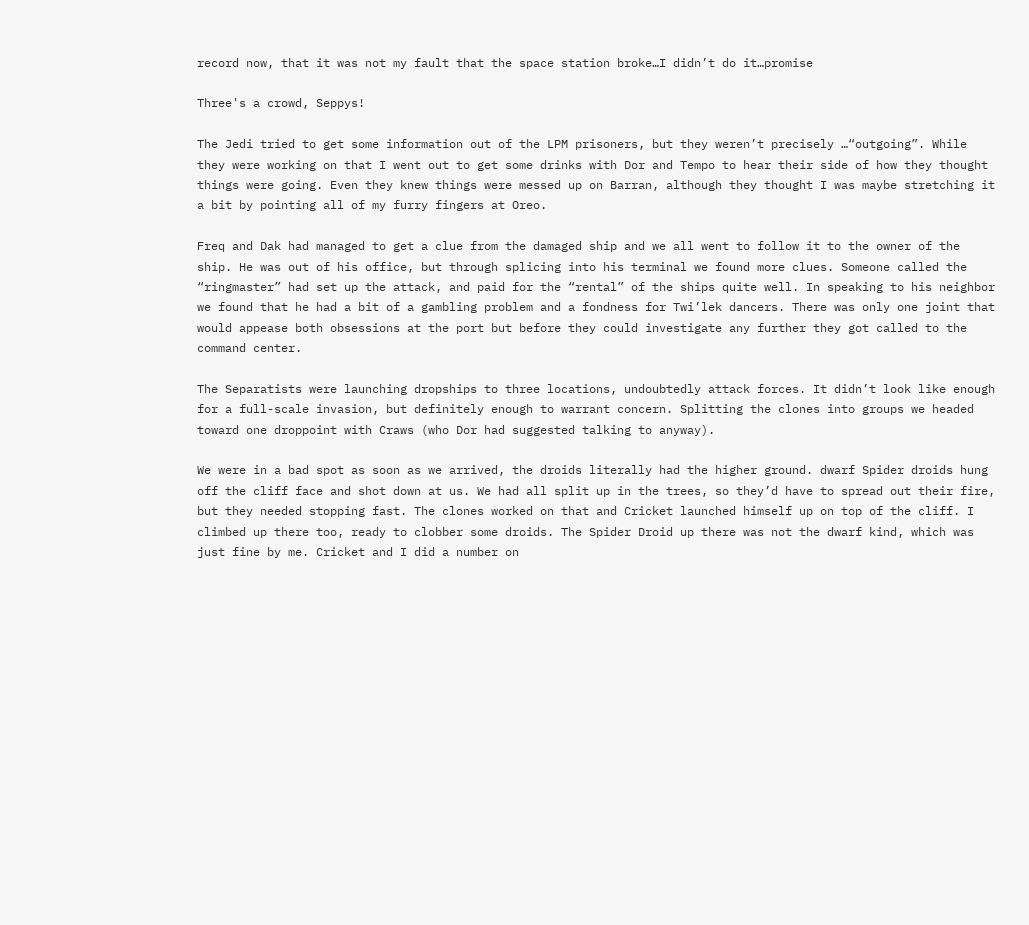record now, that it was not my fault that the space station broke…I didn’t do it…promise

Three's a crowd, Seppys!

The Jedi tried to get some information out of the LPM prisoners, but they weren’t precisely …“outgoing”. While they were working on that I went out to get some drinks with Dor and Tempo to hear their side of how they thought things were going. Even they knew things were messed up on Barran, although they thought I was maybe stretching it a bit by pointing all of my furry fingers at Oreo.

Freq and Dak had managed to get a clue from the damaged ship and we all went to follow it to the owner of the ship. He was out of his office, but through splicing into his terminal we found more clues. Someone called the “ringmaster” had set up the attack, and paid for the “rental” of the ships quite well. In speaking to his neighbor we found that he had a bit of a gambling problem and a fondness for Twi’lek dancers. There was only one joint that would appease both obsessions at the port but before they could investigate any further they got called to the command center.

The Separatists were launching dropships to three locations, undoubtedly attack forces. It didn’t look like enough for a full-scale invasion, but definitely enough to warrant concern. Splitting the clones into groups we headed toward one droppoint with Craws (who Dor had suggested talking to anyway).

We were in a bad spot as soon as we arrived, the droids literally had the higher ground. dwarf Spider droids hung off the cliff face and shot down at us. We had all split up in the trees, so they’d have to spread out their fire, but they needed stopping fast. The clones worked on that and Cricket launched himself up on top of the cliff. I climbed up there too, ready to clobber some droids. The Spider Droid up there was not the dwarf kind, which was just fine by me. Cricket and I did a number on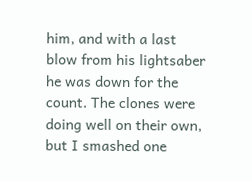him, and with a last blow from his lightsaber he was down for the count. The clones were doing well on their own, but I smashed one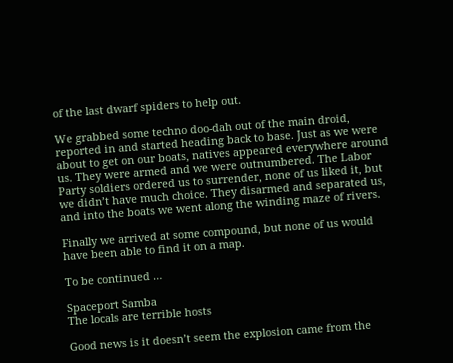of the last dwarf spiders to help out.

We grabbed some techno doo-dah out of the main droid, reported in and started heading back to base. Just as we were about to get on our boats, natives appeared everywhere around us. They were armed and we were outnumbered. The Labor Party soldiers ordered us to surrender, none of us liked it, but we didn’t have much choice. They disarmed and separated us, and into the boats we went along the winding maze of rivers.

Finally we arrived at some compound, but none of us would have been able to find it on a map.

To be continued …

Spaceport Samba
The locals are terrible hosts

Good news is it doesn’t seem the explosion came from the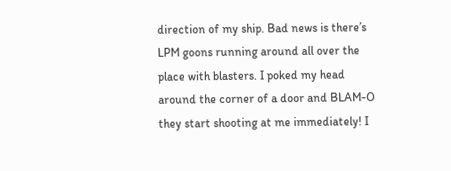direction of my ship. Bad news is there’s LPM goons running around all over the place with blasters. I poked my head around the corner of a door and BLAM-O they start shooting at me immediately! I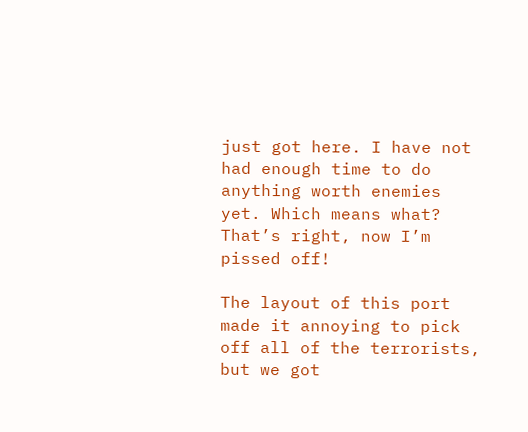just got here. I have not had enough time to do anything worth enemies yet. Which means what? That’s right, now I’m pissed off!

The layout of this port made it annoying to pick off all of the terrorists, but we got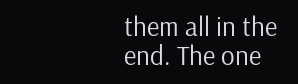them all in the end. The one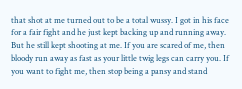that shot at me turned out to be a total wussy. I got in his face for a fair fight and he just kept backing up and running away. But he still kept shooting at me. If you are scared of me, then bloody run away as fast as your little twig legs can carry you. If you want to fight me, then stop being a pansy and stand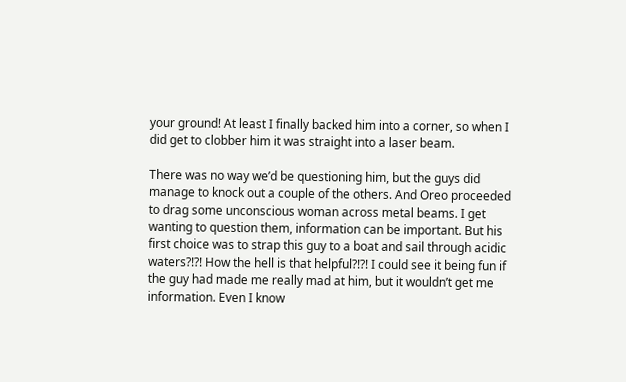your ground! At least I finally backed him into a corner, so when I did get to clobber him it was straight into a laser beam.

There was no way we’d be questioning him, but the guys did manage to knock out a couple of the others. And Oreo proceeded to drag some unconscious woman across metal beams. I get wanting to question them, information can be important. But his first choice was to strap this guy to a boat and sail through acidic waters?!?! How the hell is that helpful?!?! I could see it being fun if the guy had made me really mad at him, but it wouldn’t get me information. Even I know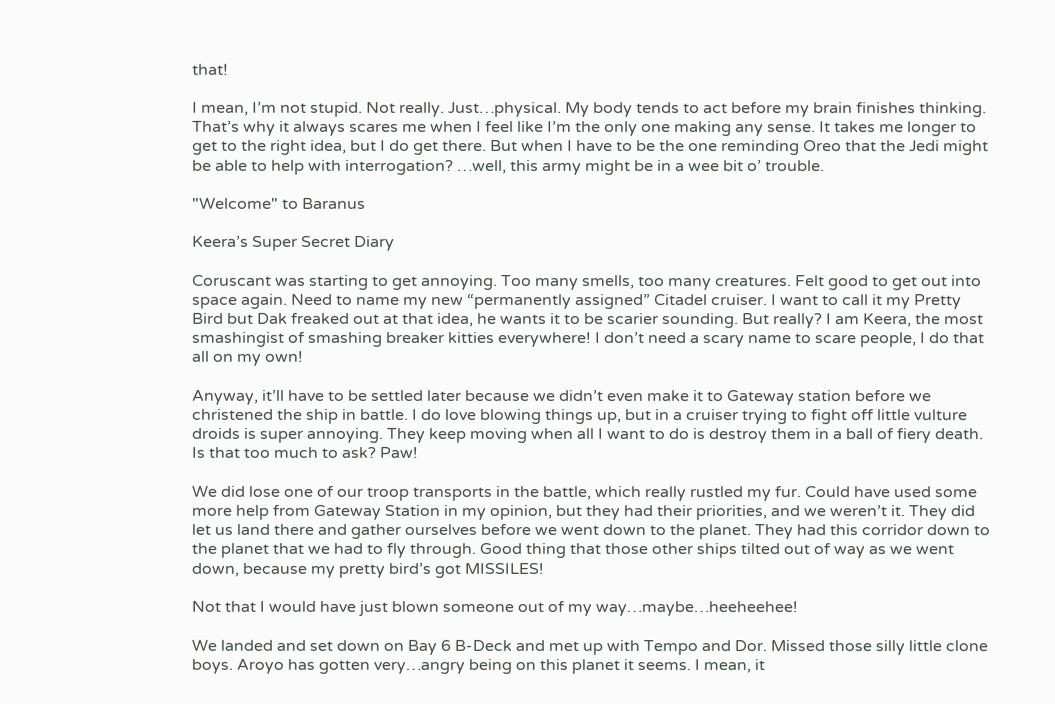that!

I mean, I’m not stupid. Not really. Just…physical. My body tends to act before my brain finishes thinking. That’s why it always scares me when I feel like I’m the only one making any sense. It takes me longer to get to the right idea, but I do get there. But when I have to be the one reminding Oreo that the Jedi might be able to help with interrogation? …well, this army might be in a wee bit o’ trouble.

"Welcome" to Baranus

Keera’s Super Secret Diary

Coruscant was starting to get annoying. Too many smells, too many creatures. Felt good to get out into space again. Need to name my new “permanently assigned” Citadel cruiser. I want to call it my Pretty Bird but Dak freaked out at that idea, he wants it to be scarier sounding. But really? I am Keera, the most smashingist of smashing breaker kitties everywhere! I don’t need a scary name to scare people, I do that all on my own!

Anyway, it’ll have to be settled later because we didn’t even make it to Gateway station before we christened the ship in battle. I do love blowing things up, but in a cruiser trying to fight off little vulture droids is super annoying. They keep moving when all I want to do is destroy them in a ball of fiery death. Is that too much to ask? Paw!

We did lose one of our troop transports in the battle, which really rustled my fur. Could have used some more help from Gateway Station in my opinion, but they had their priorities, and we weren’t it. They did let us land there and gather ourselves before we went down to the planet. They had this corridor down to the planet that we had to fly through. Good thing that those other ships tilted out of way as we went down, because my pretty bird’s got MISSILES!

Not that I would have just blown someone out of my way…maybe…heeheehee!

We landed and set down on Bay 6 B-Deck and met up with Tempo and Dor. Missed those silly little clone boys. Aroyo has gotten very…angry being on this planet it seems. I mean, it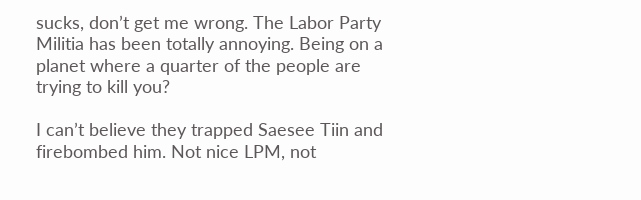sucks, don’t get me wrong. The Labor Party Militia has been totally annoying. Being on a planet where a quarter of the people are trying to kill you?

I can’t believe they trapped Saesee Tiin and firebombed him. Not nice LPM, not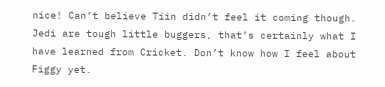nice! Can’t believe Tiin didn’t feel it coming though. Jedi are tough little buggers, that’s certainly what I have learned from Cricket. Don’t know how I feel about Figgy yet.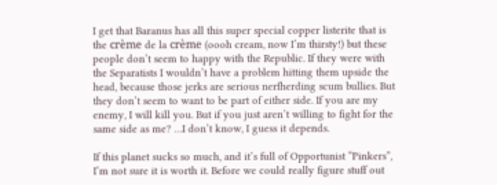I get that Baranus has all this super special copper listerite that is the crème de la crème (oooh cream, now I’m thirsty!) but these people don’t seem to happy with the Republic. If they were with the Separatists I wouldn’t have a problem hitting them upside the head, because those jerks are serious nerfherding scum bullies. But they don’t seem to want to be part of either side. If you are my enemy, I will kill you. But if you just aren’t willing to fight for the same side as me? …I don’t know, I guess it depends.

If this planet sucks so much, and it’s full of Opportunist “Pinkers”, I’m not sure it is worth it. Before we could really figure stuff out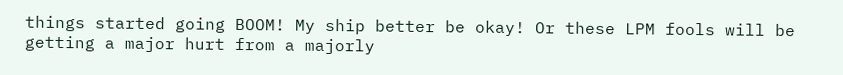things started going BOOM! My ship better be okay! Or these LPM fools will be getting a major hurt from a majorly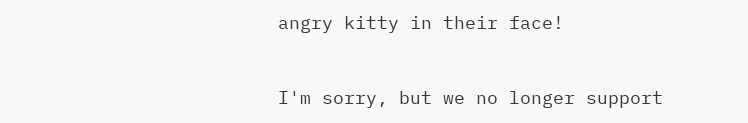angry kitty in their face!


I'm sorry, but we no longer support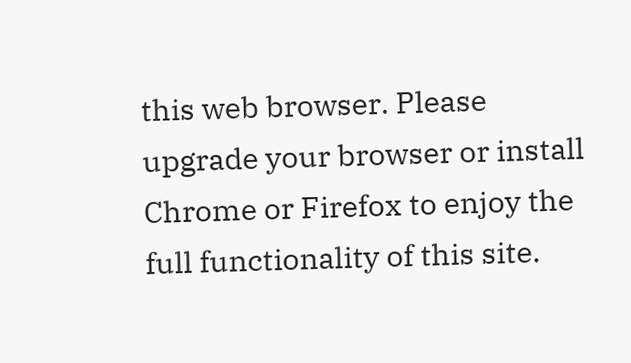this web browser. Please upgrade your browser or install Chrome or Firefox to enjoy the full functionality of this site.